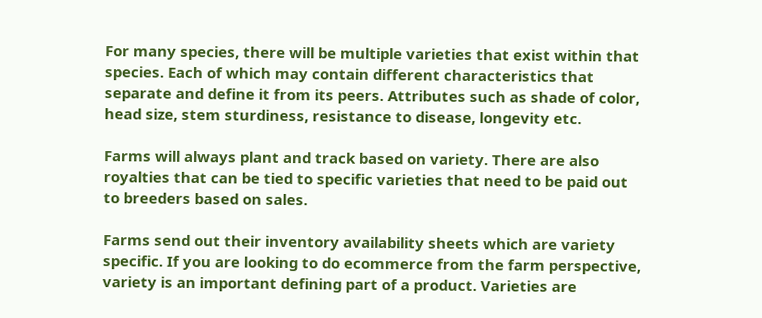For many species, there will be multiple varieties that exist within that species. Each of which may contain different characteristics that separate and define it from its peers. Attributes such as shade of color, head size, stem sturdiness, resistance to disease, longevity etc.

Farms will always plant and track based on variety. There are also royalties that can be tied to specific varieties that need to be paid out to breeders based on sales.

Farms send out their inventory availability sheets which are variety specific. If you are looking to do ecommerce from the farm perspective, variety is an important defining part of a product. Varieties are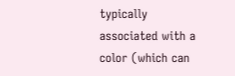typically associated with a color (which can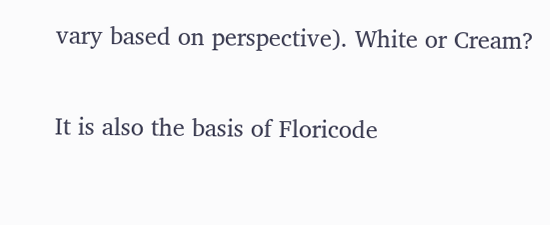vary based on perspective). White or Cream?

It is also the basis of Floricode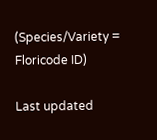(Species/Variety = Floricode ID)

Last updated